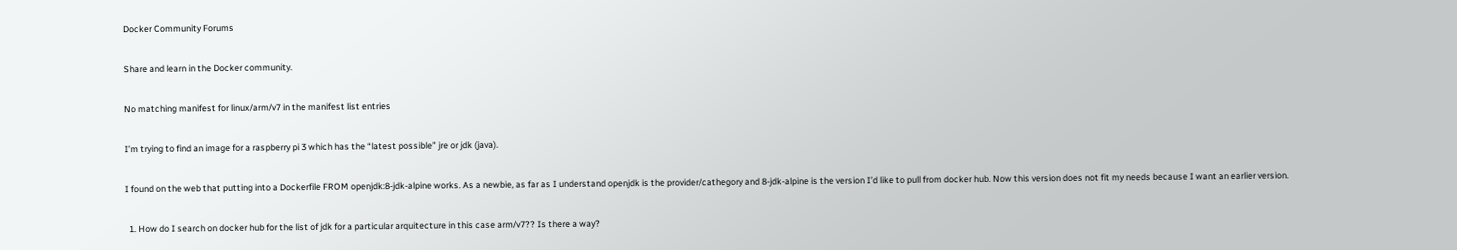Docker Community Forums

Share and learn in the Docker community.

No matching manifest for linux/arm/v7 in the manifest list entries

I’m trying to find an image for a raspberry pi 3 which has the “latest possible” jre or jdk (java).

I found on the web that putting into a Dockerfile FROM openjdk:8-jdk-alpine works. As a newbie, as far as I understand openjdk is the provider/cathegory and 8-jdk-alpine is the version I’d like to pull from docker hub. Now this version does not fit my needs because I want an earlier version.

  1. How do I search on docker hub for the list of jdk for a particular arquitecture in this case arm/v7?? Is there a way?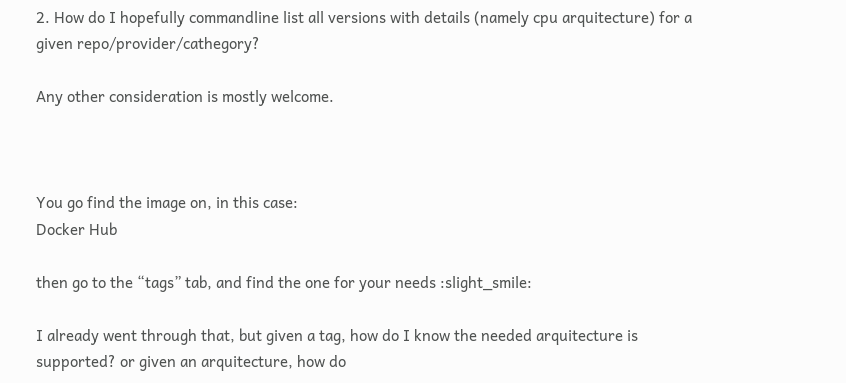2. How do I hopefully commandline list all versions with details (namely cpu arquitecture) for a given repo/provider/cathegory?

Any other consideration is mostly welcome.



You go find the image on, in this case:
Docker Hub

then go to the “tags” tab, and find the one for your needs :slight_smile:

I already went through that, but given a tag, how do I know the needed arquitecture is supported? or given an arquitecture, how do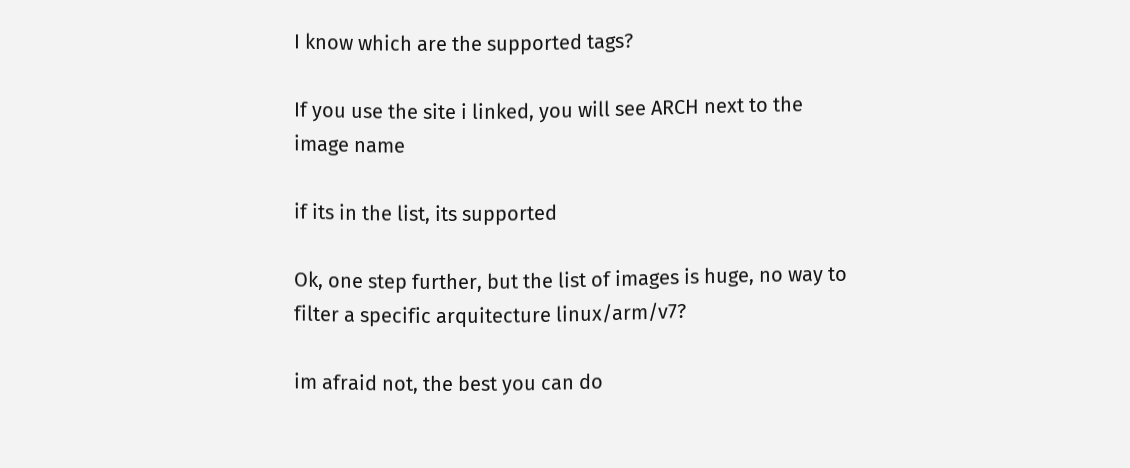I know which are the supported tags?

If you use the site i linked, you will see ARCH next to the image name

if its in the list, its supported

Ok, one step further, but the list of images is huge, no way to filter a specific arquitecture linux/arm/v7?

im afraid not, the best you can do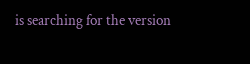is searching for the version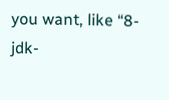you want, like “8-jdk-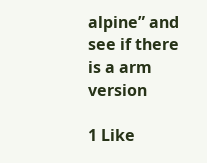alpine” and see if there is a arm version

1 Like